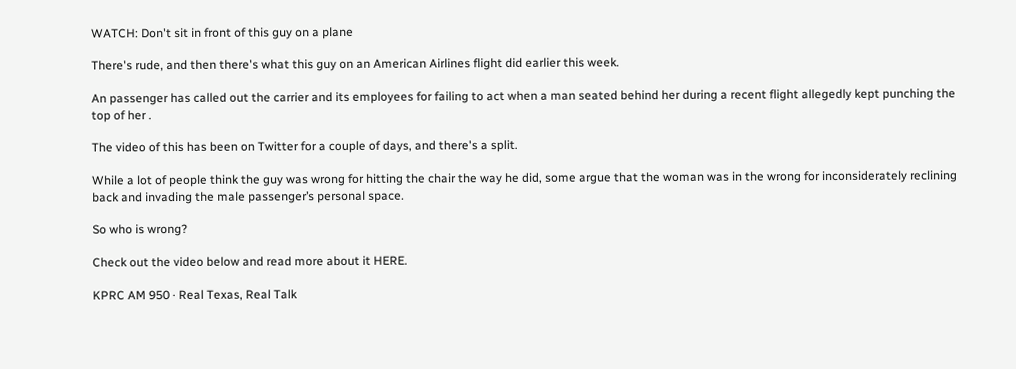WATCH: Don't sit in front of this guy on a plane

There's rude, and then there's what this guy on an American Airlines flight did earlier this week.

An passenger has called out the carrier and its employees for failing to act when a man seated behind her during a recent flight allegedly kept punching the top of her .

The video of this has been on Twitter for a couple of days, and there's a split.

While a lot of people think the guy was wrong for hitting the chair the way he did, some argue that the woman was in the wrong for inconsiderately reclining back and invading the male passenger’s personal space.

So who is wrong?

Check out the video below and read more about it HERE.

KPRC AM 950 · Real Texas, Real Talk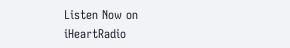Listen Now on iHeartRadio